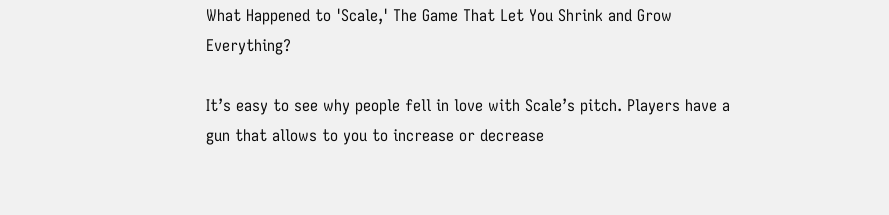What Happened to 'Scale,' The Game That Let You Shrink and Grow Everything?

It’s easy to see why people fell in love with Scale’s pitch. Players have a gun that allows to you to increase or decrease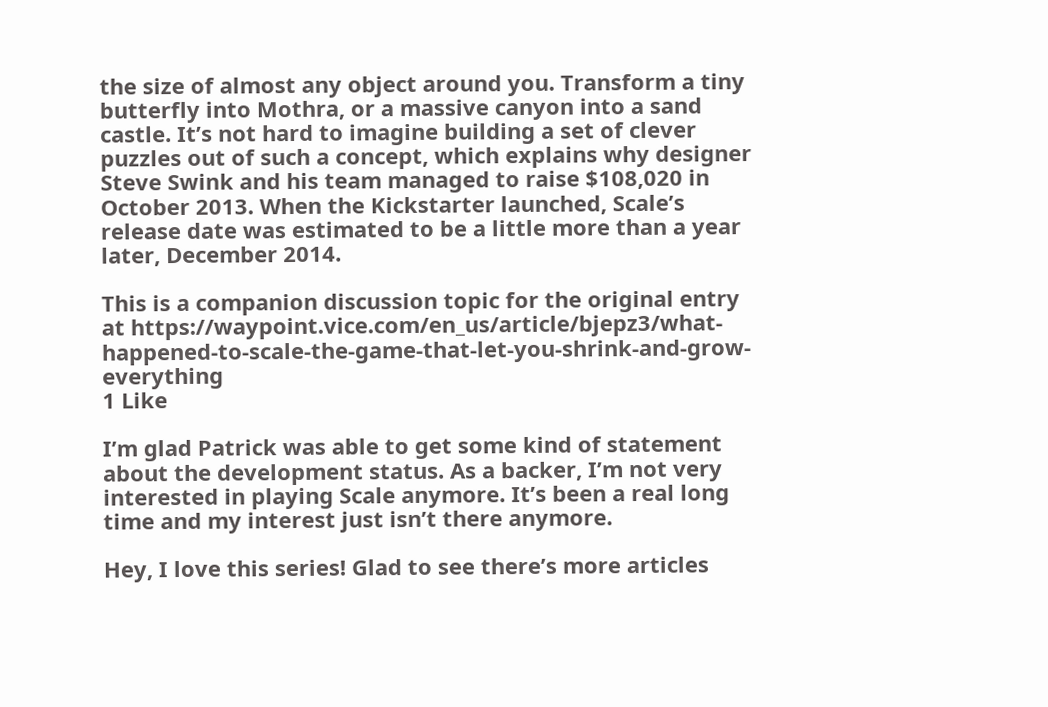the size of almost any object around you. Transform a tiny butterfly into Mothra, or a massive canyon into a sand castle. It’s not hard to imagine building a set of clever puzzles out of such a concept, which explains why designer Steve Swink and his team managed to raise $108,020 in October 2013. When the Kickstarter launched, Scale’s release date was estimated to be a little more than a year later, December 2014.

This is a companion discussion topic for the original entry at https://waypoint.vice.com/en_us/article/bjepz3/what-happened-to-scale-the-game-that-let-you-shrink-and-grow-everything
1 Like

I’m glad Patrick was able to get some kind of statement about the development status. As a backer, I’m not very interested in playing Scale anymore. It’s been a real long time and my interest just isn’t there anymore.

Hey, I love this series! Glad to see there’s more articles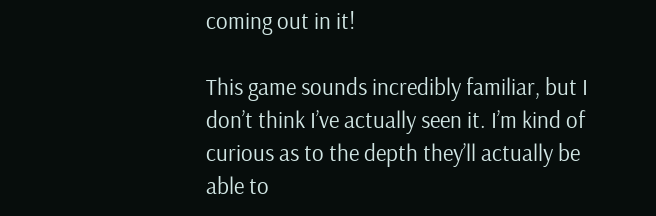coming out in it!

This game sounds incredibly familiar, but I don’t think I’ve actually seen it. I’m kind of curious as to the depth they’ll actually be able to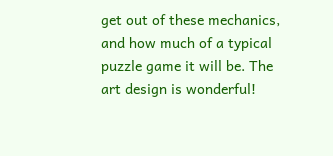get out of these mechanics, and how much of a typical puzzle game it will be. The art design is wonderful!